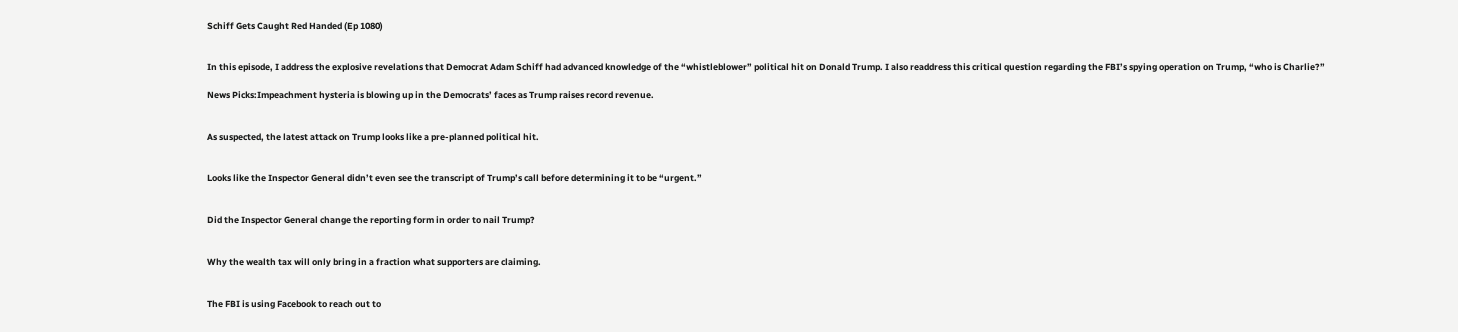Schiff Gets Caught Red Handed (Ep 1080)


In this episode, I address the explosive revelations that Democrat Adam Schiff had advanced knowledge of the “whistleblower” political hit on Donald Trump. I also readdress this critical question regarding the FBI’s spying operation on Trump, “who is Charlie?”

News Picks:Impeachment hysteria is blowing up in the Democrats’ faces as Trump raises record revenue.


As suspected, the latest attack on Trump looks like a pre-planned political hit.


Looks like the Inspector General didn’t even see the transcript of Trump’s call before determining it to be “urgent.”


Did the Inspector General change the reporting form in order to nail Trump?


Why the wealth tax will only bring in a fraction what supporters are claiming.


The FBI is using Facebook to reach out to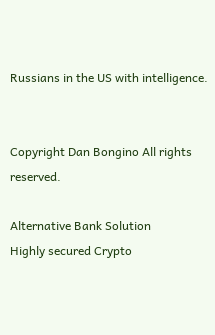Russians in the US with intelligence.


Copyright Dan Bongino All rights reserved.

Alternative Bank Solution
Highly secured Crypto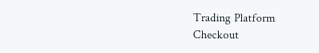Trading Platform
Checkout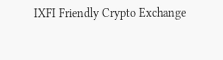IXFI Friendly Crypto Exchange